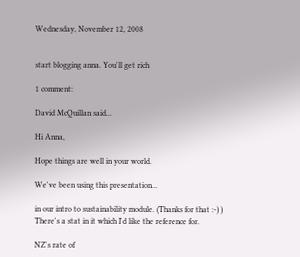Wednesday, November 12, 2008


start blogging anna. You'll get rich

1 comment:

David McQuillan said...

Hi Anna,

Hope things are well in your world.

We've been using this presentation...

in our intro to sustainability module. (Thanks for that :-) ) There's a stat in it which I'd like the reference for.

NZ's rate of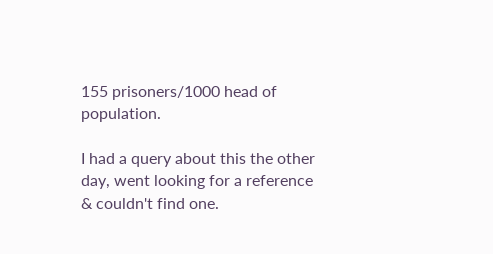155 prisoners/1000 head of population.

I had a query about this the other day, went looking for a reference & couldn't find one.